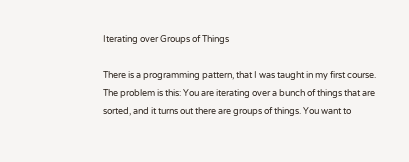Iterating over Groups of Things

There is a programming pattern, that I was taught in my first course. The problem is this: You are iterating over a bunch of things that are sorted, and it turns out there are groups of things. You want to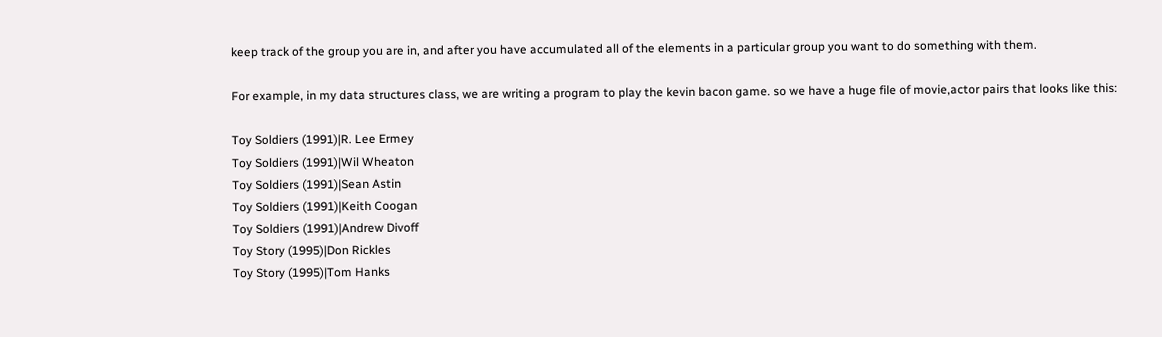keep track of the group you are in, and after you have accumulated all of the elements in a particular group you want to do something with them.

For example, in my data structures class, we are writing a program to play the kevin bacon game. so we have a huge file of movie,actor pairs that looks like this:

Toy Soldiers (1991)|R. Lee Ermey
Toy Soldiers (1991)|Wil Wheaton
Toy Soldiers (1991)|Sean Astin
Toy Soldiers (1991)|Keith Coogan
Toy Soldiers (1991)|Andrew Divoff
Toy Story (1995)|Don Rickles
Toy Story (1995)|Tom Hanks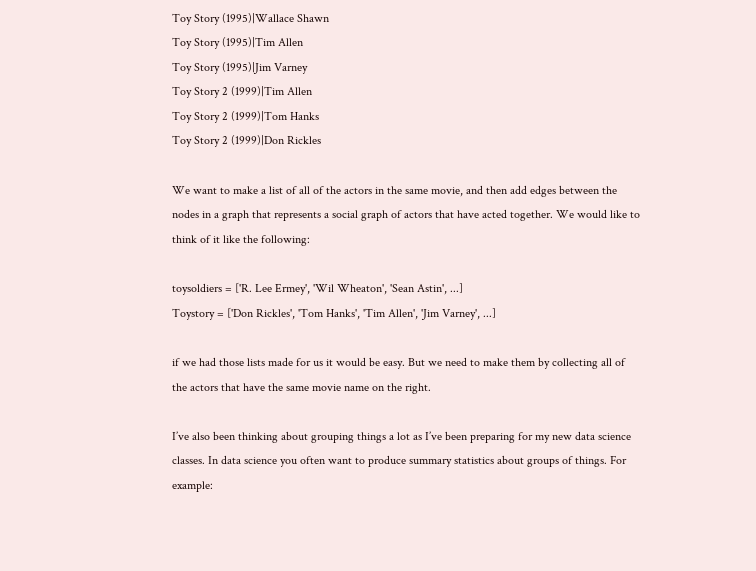Toy Story (1995)|Wallace Shawn
Toy Story (1995)|Tim Allen
Toy Story (1995)|Jim Varney
Toy Story 2 (1999)|Tim Allen
Toy Story 2 (1999)|Tom Hanks
Toy Story 2 (1999)|Don Rickles

We want to make a list of all of the actors in the same movie, and then add edges between the nodes in a graph that represents a social graph of actors that have acted together. We would like to think of it like the following:

toysoldiers = ['R. Lee Ermey', 'Wil Wheaton', 'Sean Astin', ...]
Toystory = ['Don Rickles', 'Tom Hanks', 'Tim Allen', 'Jim Varney', ...]

if we had those lists made for us it would be easy. But we need to make them by collecting all of the actors that have the same movie name on the right.

I’ve also been thinking about grouping things a lot as I’ve been preparing for my new data science classes. In data science you often want to produce summary statistics about groups of things. For example: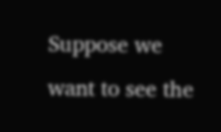Suppose we want to see the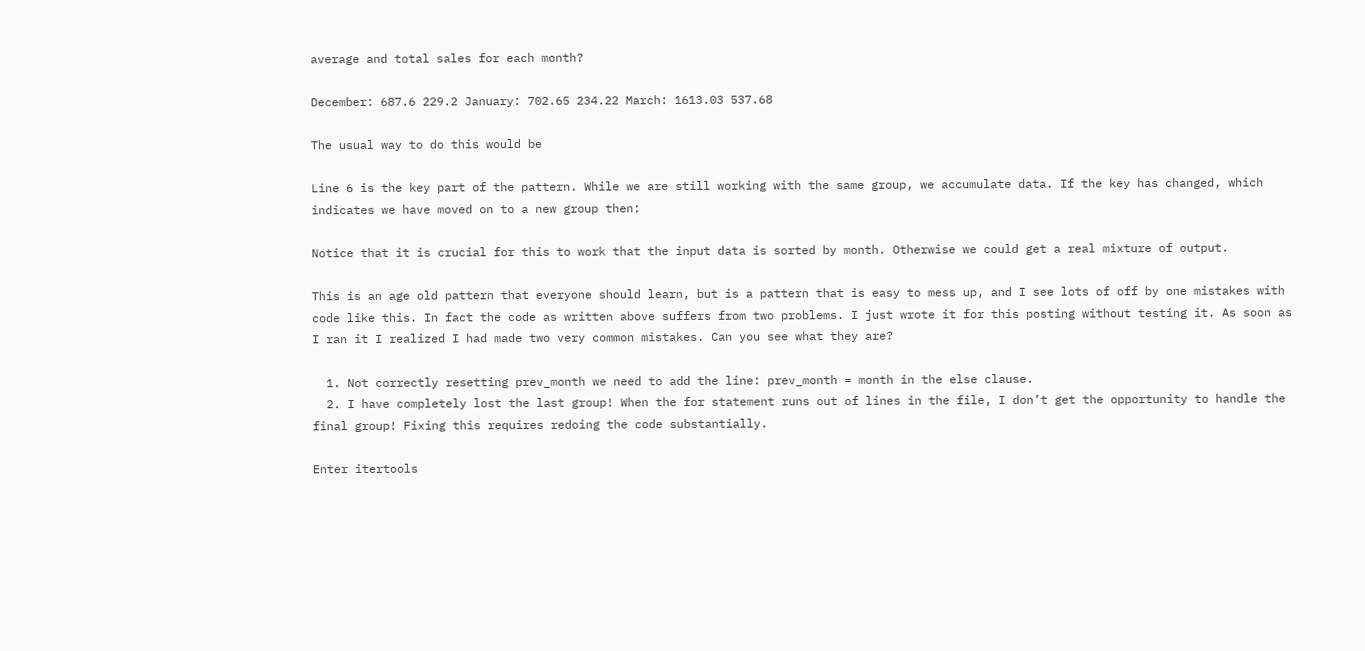average and total sales for each month?

December: 687.6 229.2 January: 702.65 234.22 March: 1613.03 537.68

The usual way to do this would be

Line 6 is the key part of the pattern. While we are still working with the same group, we accumulate data. If the key has changed, which indicates we have moved on to a new group then:

Notice that it is crucial for this to work that the input data is sorted by month. Otherwise we could get a real mixture of output.

This is an age old pattern that everyone should learn, but is a pattern that is easy to mess up, and I see lots of off by one mistakes with code like this. In fact the code as written above suffers from two problems. I just wrote it for this posting without testing it. As soon as I ran it I realized I had made two very common mistakes. Can you see what they are?

  1. Not correctly resetting prev_month we need to add the line: prev_month = month in the else clause.
  2. I have completely lost the last group! When the for statement runs out of lines in the file, I don’t get the opportunity to handle the final group! Fixing this requires redoing the code substantially.

Enter itertools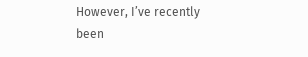However, I’ve recently been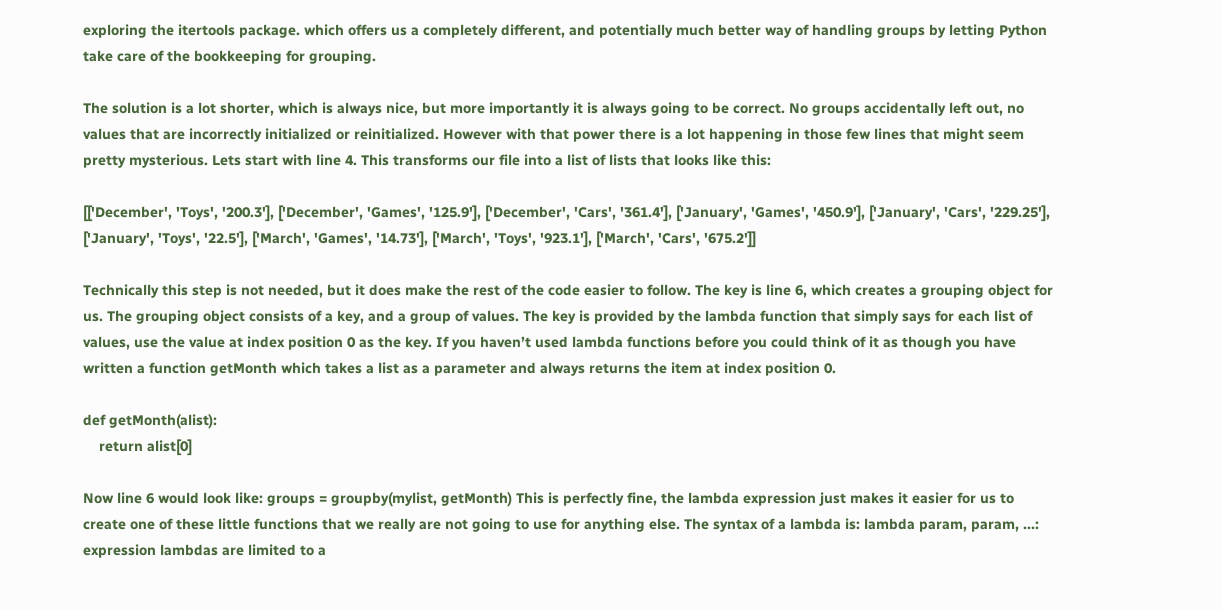exploring the itertools package. which offers us a completely different, and potentially much better way of handling groups by letting Python take care of the bookkeeping for grouping.

The solution is a lot shorter, which is always nice, but more importantly it is always going to be correct. No groups accidentally left out, no values that are incorrectly initialized or reinitialized. However with that power there is a lot happening in those few lines that might seem pretty mysterious. Lets start with line 4. This transforms our file into a list of lists that looks like this:

[['December', 'Toys', '200.3'], ['December', 'Games', '125.9'], ['December', 'Cars', '361.4'], ['January', 'Games', '450.9'], ['January', 'Cars', '229.25'], ['January', 'Toys', '22.5'], ['March', 'Games', '14.73'], ['March', 'Toys', '923.1'], ['March', 'Cars', '675.2']]

Technically this step is not needed, but it does make the rest of the code easier to follow. The key is line 6, which creates a grouping object for us. The grouping object consists of a key, and a group of values. The key is provided by the lambda function that simply says for each list of values, use the value at index position 0 as the key. If you haven’t used lambda functions before you could think of it as though you have written a function getMonth which takes a list as a parameter and always returns the item at index position 0.

def getMonth(alist):
    return alist[0]

Now line 6 would look like: groups = groupby(mylist, getMonth) This is perfectly fine, the lambda expression just makes it easier for us to create one of these little functions that we really are not going to use for anything else. The syntax of a lambda is: lambda param, param, ...: expression lambdas are limited to a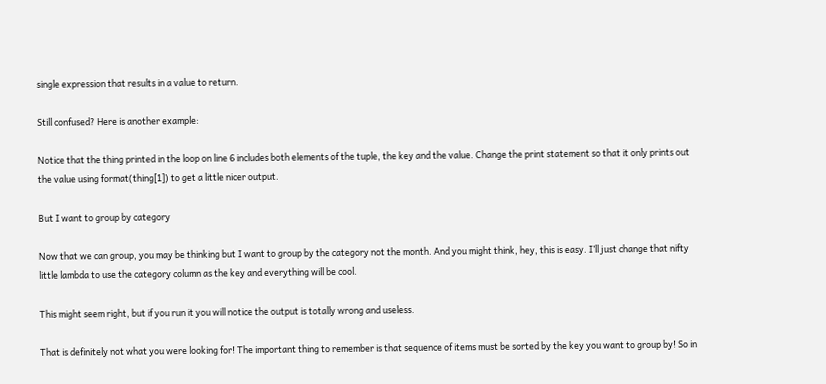single expression that results in a value to return.

Still confused? Here is another example:

Notice that the thing printed in the loop on line 6 includes both elements of the tuple, the key and the value. Change the print statement so that it only prints out the value using format(thing[1]) to get a little nicer output.

But I want to group by category

Now that we can group, you may be thinking but I want to group by the category not the month. And you might think, hey, this is easy. I’ll just change that nifty little lambda to use the category column as the key and everything will be cool.

This might seem right, but if you run it you will notice the output is totally wrong and useless.

That is definitely not what you were looking for! The important thing to remember is that sequence of items must be sorted by the key you want to group by! So in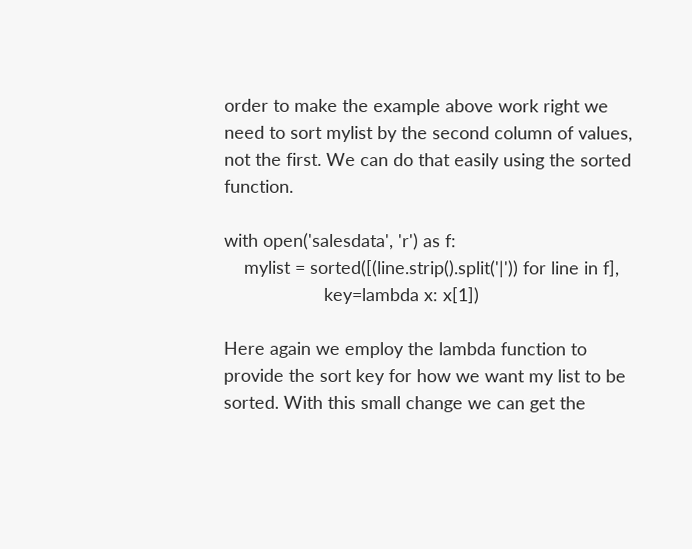order to make the example above work right we need to sort mylist by the second column of values, not the first. We can do that easily using the sorted function.

with open('salesdata', 'r') as f:
    mylist = sorted([(line.strip().split('|')) for line in f],
                    key=lambda x: x[1])

Here again we employ the lambda function to provide the sort key for how we want my list to be sorted. With this small change we can get the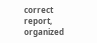correct report, organized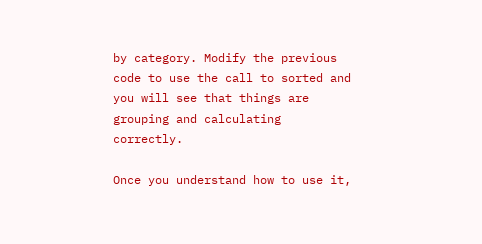by category. Modify the previous code to use the call to sorted and you will see that things are grouping and calculating correctly.

Once you understand how to use it,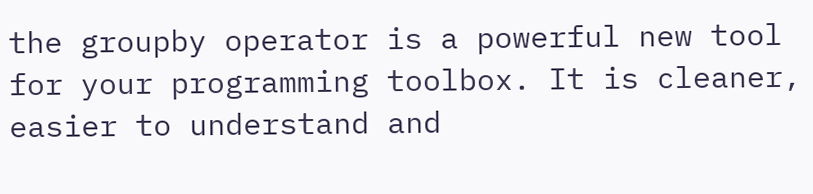the groupby operator is a powerful new tool for your programming toolbox. It is cleaner, easier to understand and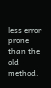less error prone than the old method.